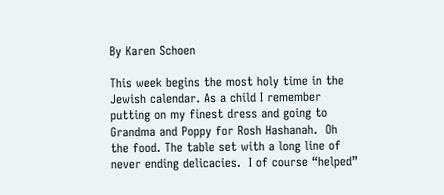By Karen Schoen

This week begins the most holy time in the Jewish calendar. As a child I remember putting on my finest dress and going to Grandma and Poppy for Rosh Hashanah.  Oh the food. The table set with a long line of never ending delicacies.  I of course “helped”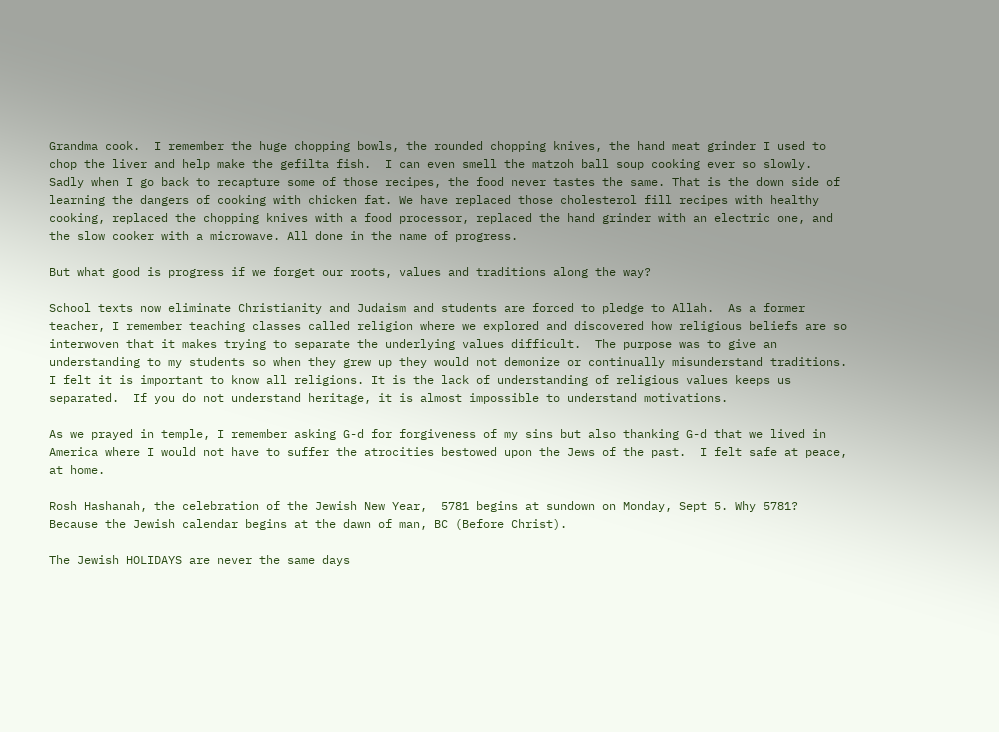Grandma cook.  I remember the huge chopping bowls, the rounded chopping knives, the hand meat grinder I used to chop the liver and help make the gefilta fish.  I can even smell the matzoh ball soup cooking ever so slowly.  Sadly when I go back to recapture some of those recipes, the food never tastes the same. That is the down side of learning the dangers of cooking with chicken fat. We have replaced those cholesterol fill recipes with healthy cooking, replaced the chopping knives with a food processor, replaced the hand grinder with an electric one, and the slow cooker with a microwave. All done in the name of progress.

But what good is progress if we forget our roots, values and traditions along the way?

School texts now eliminate Christianity and Judaism and students are forced to pledge to Allah.  As a former teacher, I remember teaching classes called religion where we explored and discovered how religious beliefs are so interwoven that it makes trying to separate the underlying values difficult.  The purpose was to give an understanding to my students so when they grew up they would not demonize or continually misunderstand traditions. I felt it is important to know all religions. It is the lack of understanding of religious values keeps us separated.  If you do not understand heritage, it is almost impossible to understand motivations.

As we prayed in temple, I remember asking G-d for forgiveness of my sins but also thanking G-d that we lived in America where I would not have to suffer the atrocities bestowed upon the Jews of the past.  I felt safe at peace, at home.

Rosh Hashanah, the celebration of the Jewish New Year,  5781 begins at sundown on Monday, Sept 5. Why 5781?  Because the Jewish calendar begins at the dawn of man, BC (Before Christ).

The Jewish HOLIDAYS are never the same days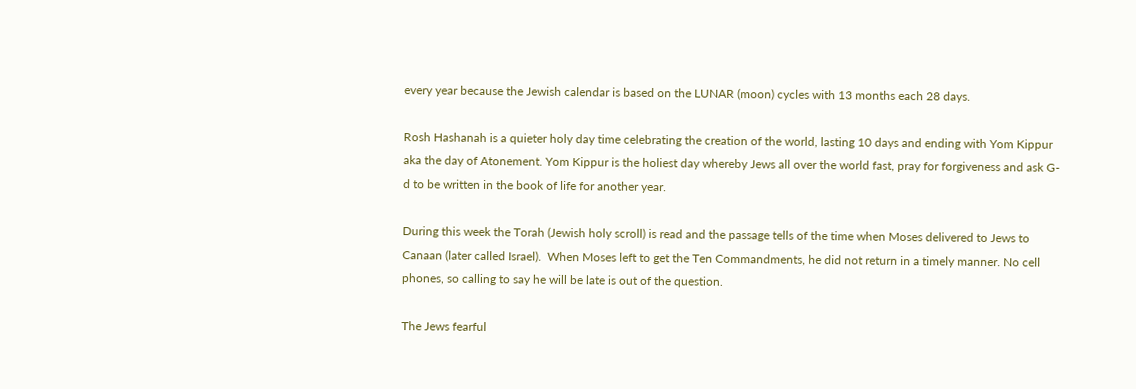every year because the Jewish calendar is based on the LUNAR (moon) cycles with 13 months each 28 days.

Rosh Hashanah is a quieter holy day time celebrating the creation of the world, lasting 10 days and ending with Yom Kippur aka the day of Atonement. Yom Kippur is the holiest day whereby Jews all over the world fast, pray for forgiveness and ask G-d to be written in the book of life for another year.

During this week the Torah (Jewish holy scroll) is read and the passage tells of the time when Moses delivered to Jews to Canaan (later called Israel).  When Moses left to get the Ten Commandments, he did not return in a timely manner. No cell phones, so calling to say he will be late is out of the question.

The Jews fearful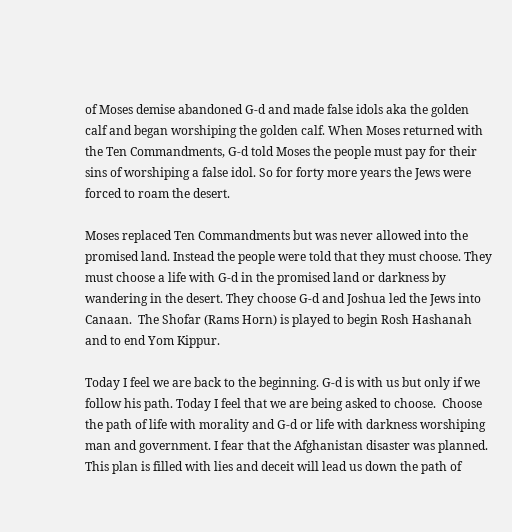of Moses demise abandoned G-d and made false idols aka the golden calf and began worshiping the golden calf. When Moses returned with the Ten Commandments, G-d told Moses the people must pay for their sins of worshiping a false idol. So for forty more years the Jews were forced to roam the desert.

Moses replaced Ten Commandments but was never allowed into the promised land. Instead the people were told that they must choose. They must choose a life with G-d in the promised land or darkness by wandering in the desert. They choose G-d and Joshua led the Jews into Canaan.  The Shofar (Rams Horn) is played to begin Rosh Hashanah and to end Yom Kippur.

Today I feel we are back to the beginning. G-d is with us but only if we follow his path. Today I feel that we are being asked to choose.  Choose the path of life with morality and G-d or life with darkness worshiping man and government. I fear that the Afghanistan disaster was planned.   This plan is filled with lies and deceit will lead us down the path of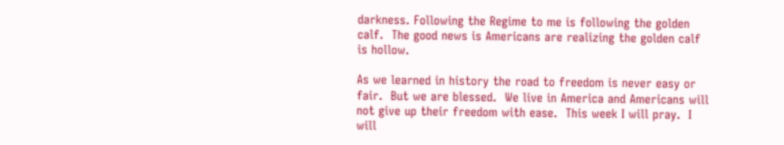darkness. Following the Regime to me is following the golden calf.  The good news is Americans are realizing the golden calf is hollow.

As we learned in history the road to freedom is never easy or fair.  But we are blessed.  We live in America and Americans will not give up their freedom with ease.  This week I will pray.  I will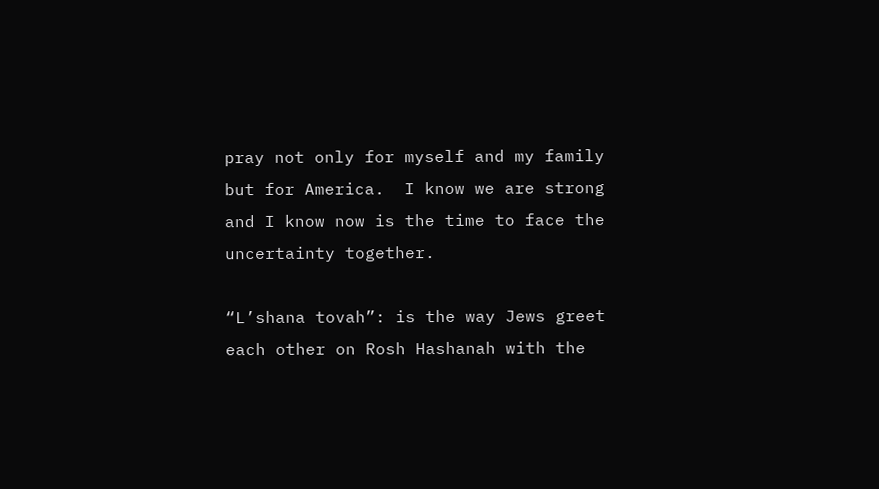pray not only for myself and my family but for America.  I know we are strong and I know now is the time to face the uncertainty together.

“L’shana tovah”: is the way Jews greet each other on Rosh Hashanah with the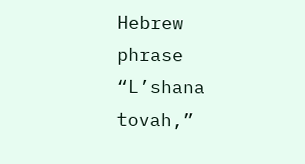Hebrew phrase “L’shana tovah,”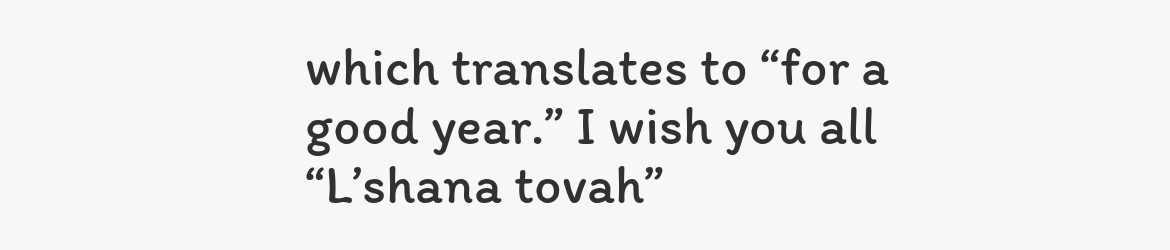which translates to “for a good year.” I wish you all “L’shana tovah”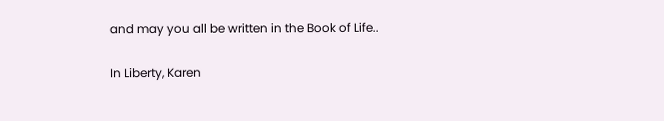and may you all be written in the Book of Life..

In Liberty, Karen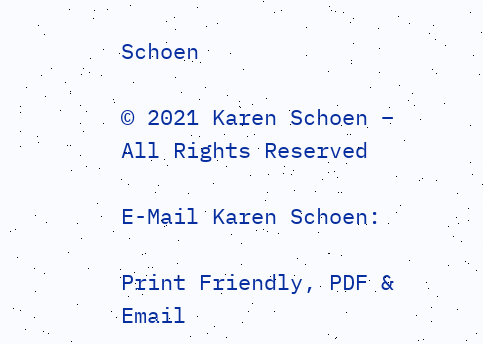Schoen

© 2021 Karen Schoen – All Rights Reserved

E-Mail Karen Schoen:

Print Friendly, PDF & Email